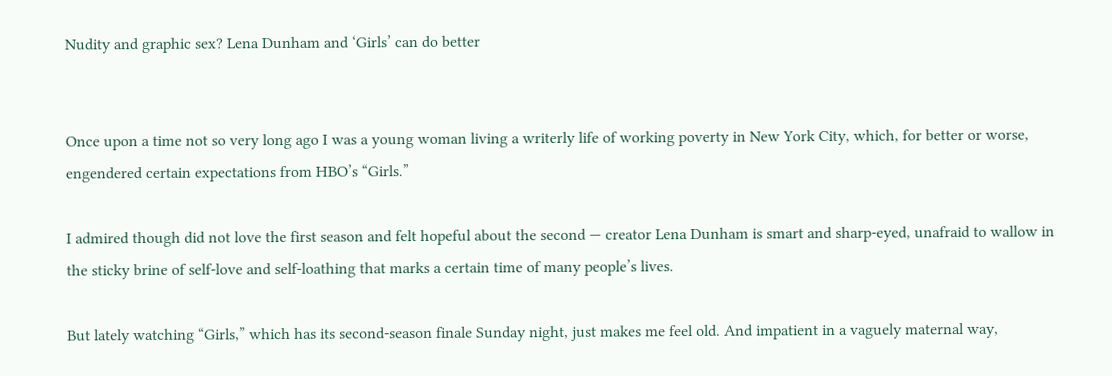Nudity and graphic sex? Lena Dunham and ‘Girls’ can do better


Once upon a time not so very long ago I was a young woman living a writerly life of working poverty in New York City, which, for better or worse, engendered certain expectations from HBO’s “Girls.”

I admired though did not love the first season and felt hopeful about the second — creator Lena Dunham is smart and sharp-eyed, unafraid to wallow in the sticky brine of self-love and self-loathing that marks a certain time of many people’s lives.

But lately watching “Girls,” which has its second-season finale Sunday night, just makes me feel old. And impatient in a vaguely maternal way,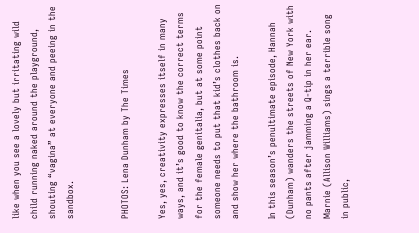like when you see a lovely but irritating wild child running naked around the playground, shouting “vagina” at everyone and peeing in the sandbox.


PHOTOS: Lena Dunham by The Times

Yes, yes, creativity expresses itself in many ways, and it’s good to know the correct terms for the female genitalia, but at some point someone needs to put that kid’s clothes back on and show her where the bathroom is.

In this season’s penultimate episode, Hannah (Dunham) wanders the streets of New York with no pants after jamming a Q-tip in her ear. Marnie (Allison Williams) sings a terrible song in public,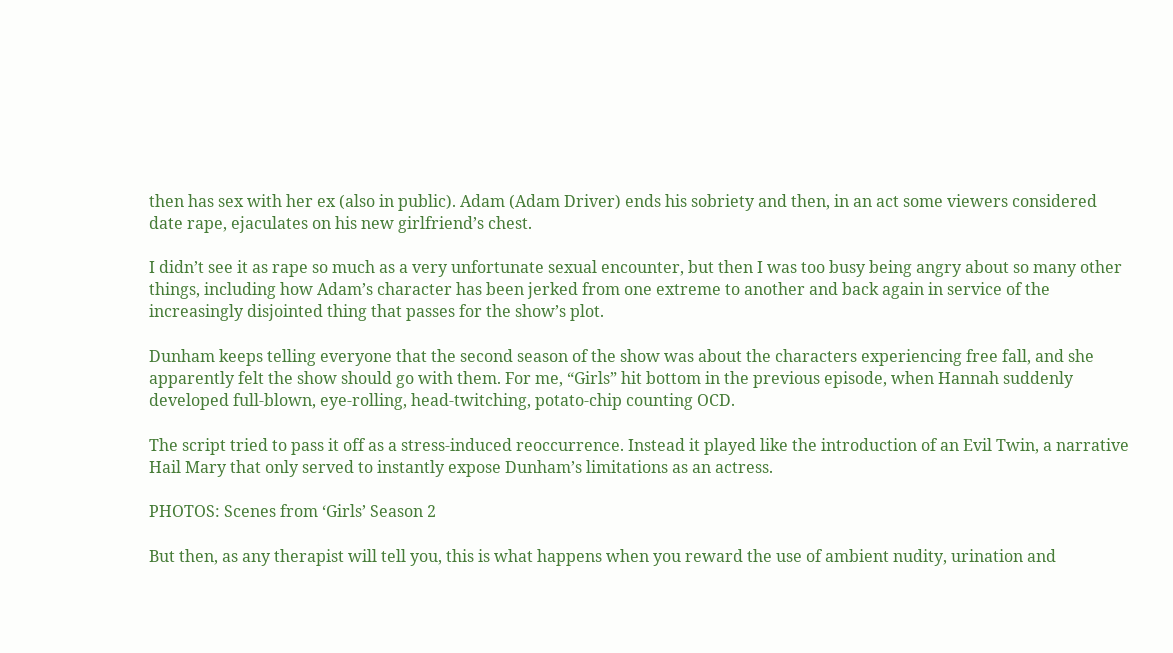then has sex with her ex (also in public). Adam (Adam Driver) ends his sobriety and then, in an act some viewers considered date rape, ejaculates on his new girlfriend’s chest.

I didn’t see it as rape so much as a very unfortunate sexual encounter, but then I was too busy being angry about so many other things, including how Adam’s character has been jerked from one extreme to another and back again in service of the increasingly disjointed thing that passes for the show’s plot.

Dunham keeps telling everyone that the second season of the show was about the characters experiencing free fall, and she apparently felt the show should go with them. For me, “Girls” hit bottom in the previous episode, when Hannah suddenly developed full-blown, eye-rolling, head-twitching, potato-chip counting OCD.

The script tried to pass it off as a stress-induced reoccurrence. Instead it played like the introduction of an Evil Twin, a narrative Hail Mary that only served to instantly expose Dunham’s limitations as an actress.

PHOTOS: Scenes from ‘Girls’ Season 2

But then, as any therapist will tell you, this is what happens when you reward the use of ambient nudity, urination and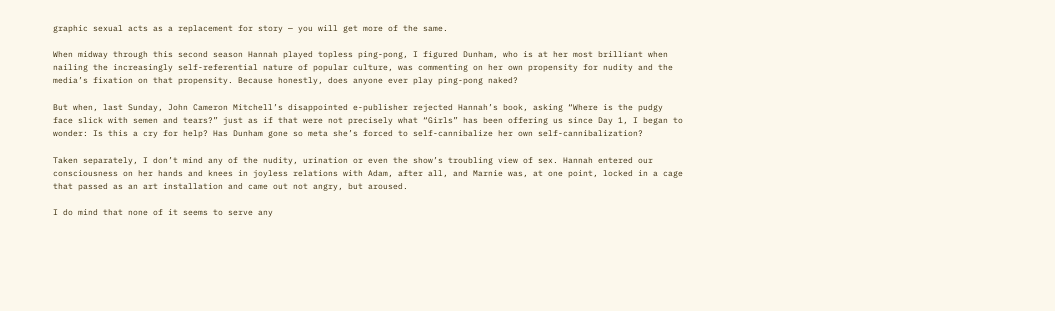graphic sexual acts as a replacement for story — you will get more of the same.

When midway through this second season Hannah played topless ping-pong, I figured Dunham, who is at her most brilliant when nailing the increasingly self-referential nature of popular culture, was commenting on her own propensity for nudity and the media’s fixation on that propensity. Because honestly, does anyone ever play ping-pong naked?

But when, last Sunday, John Cameron Mitchell’s disappointed e-publisher rejected Hannah’s book, asking “Where is the pudgy face slick with semen and tears?” just as if that were not precisely what “Girls” has been offering us since Day 1, I began to wonder: Is this a cry for help? Has Dunham gone so meta she’s forced to self-cannibalize her own self-cannibalization?

Taken separately, I don’t mind any of the nudity, urination or even the show’s troubling view of sex. Hannah entered our consciousness on her hands and knees in joyless relations with Adam, after all, and Marnie was, at one point, locked in a cage that passed as an art installation and came out not angry, but aroused.

I do mind that none of it seems to serve any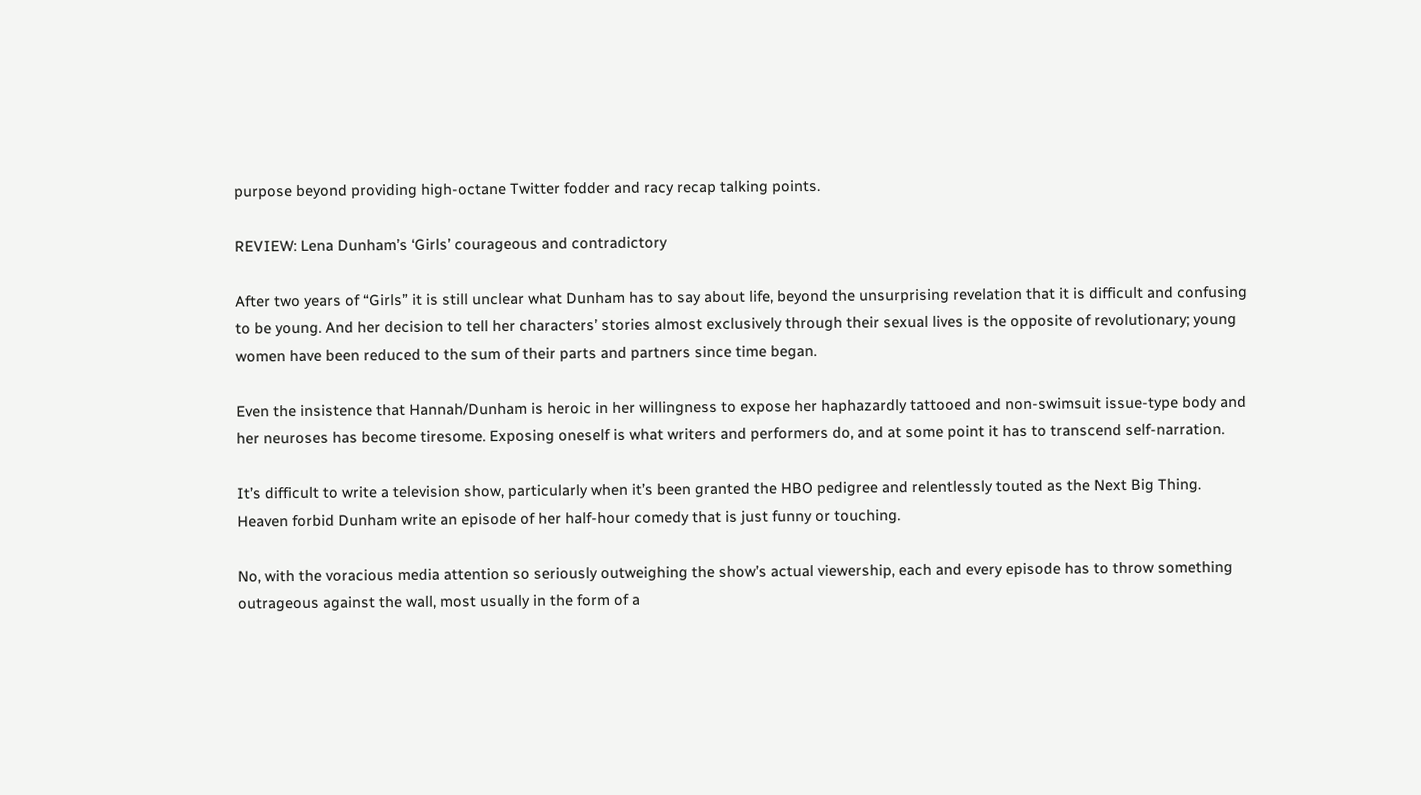purpose beyond providing high-octane Twitter fodder and racy recap talking points.

REVIEW: Lena Dunham’s ‘Girls’ courageous and contradictory

After two years of “Girls” it is still unclear what Dunham has to say about life, beyond the unsurprising revelation that it is difficult and confusing to be young. And her decision to tell her characters’ stories almost exclusively through their sexual lives is the opposite of revolutionary; young women have been reduced to the sum of their parts and partners since time began.

Even the insistence that Hannah/Dunham is heroic in her willingness to expose her haphazardly tattooed and non-swimsuit issue-type body and her neuroses has become tiresome. Exposing oneself is what writers and performers do, and at some point it has to transcend self-narration.

It’s difficult to write a television show, particularly when it’s been granted the HBO pedigree and relentlessly touted as the Next Big Thing. Heaven forbid Dunham write an episode of her half-hour comedy that is just funny or touching.

No, with the voracious media attention so seriously outweighing the show’s actual viewership, each and every episode has to throw something outrageous against the wall, most usually in the form of a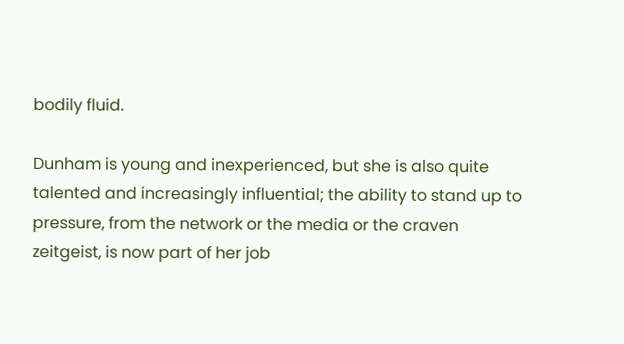bodily fluid.

Dunham is young and inexperienced, but she is also quite talented and increasingly influential; the ability to stand up to pressure, from the network or the media or the craven zeitgeist, is now part of her job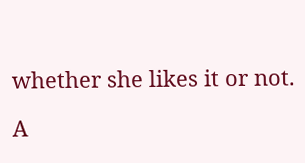whether she likes it or not.

A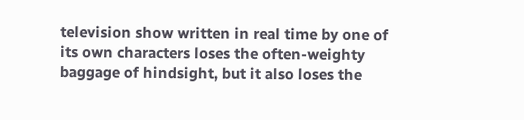television show written in real time by one of its own characters loses the often-weighty baggage of hindsight, but it also loses the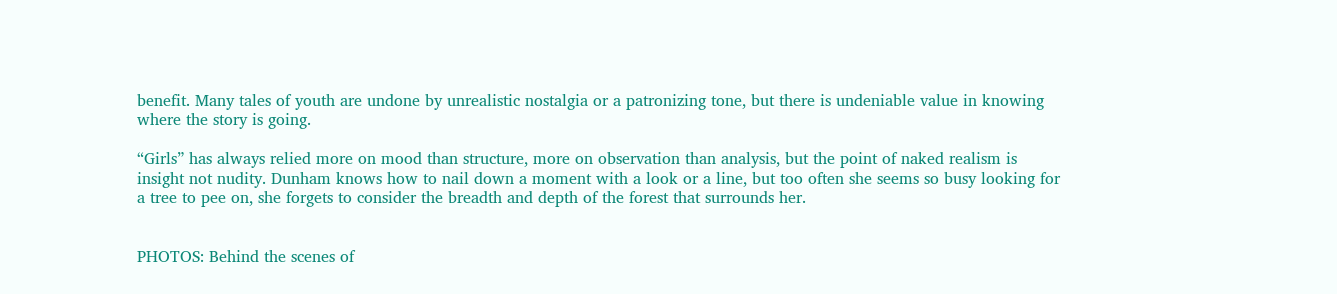benefit. Many tales of youth are undone by unrealistic nostalgia or a patronizing tone, but there is undeniable value in knowing where the story is going.

“Girls” has always relied more on mood than structure, more on observation than analysis, but the point of naked realism is insight not nudity. Dunham knows how to nail down a moment with a look or a line, but too often she seems so busy looking for a tree to pee on, she forgets to consider the breadth and depth of the forest that surrounds her.


PHOTOS: Behind the scenes of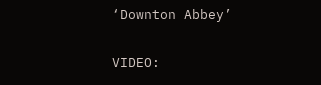‘Downton Abbey’

VIDEO: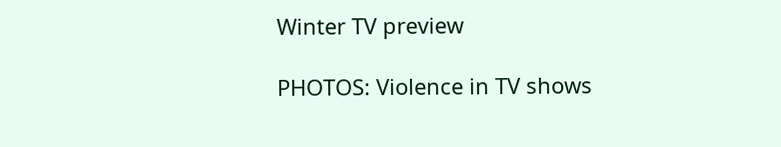Winter TV preview

PHOTOS: Violence in TV shows